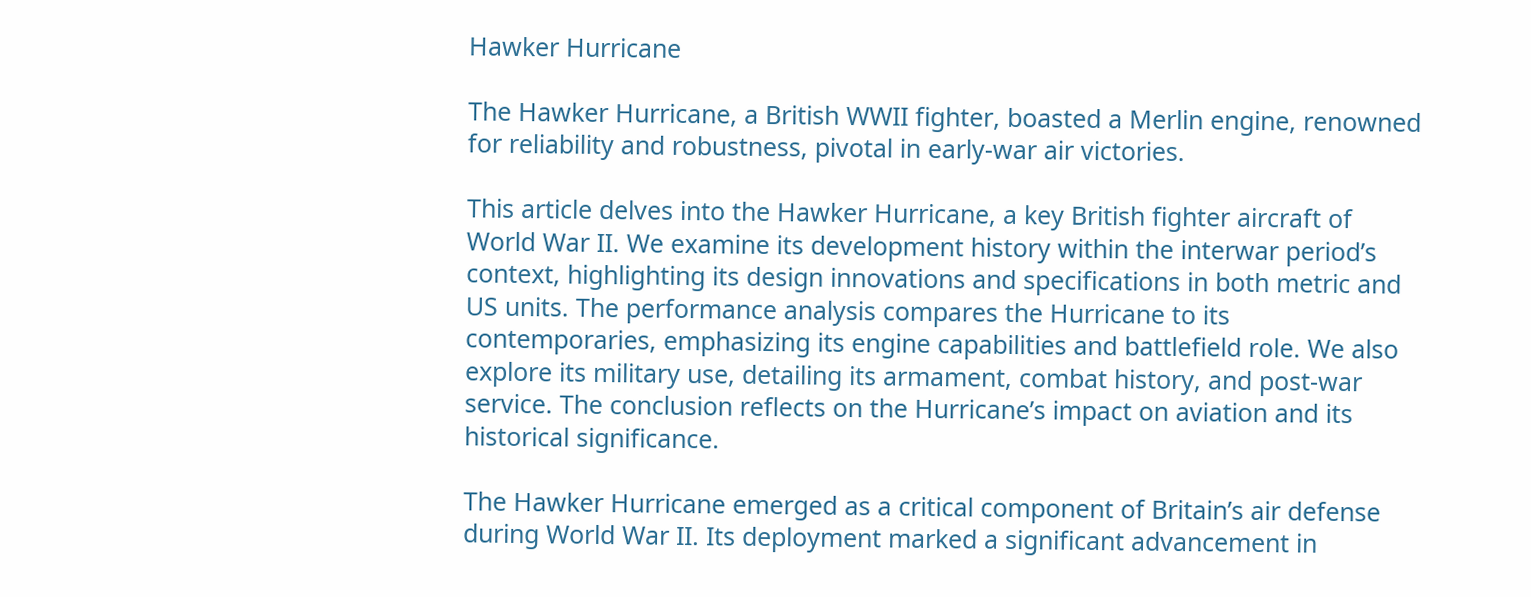Hawker Hurricane

The Hawker Hurricane, a British WWII fighter, boasted a Merlin engine, renowned for reliability and robustness, pivotal in early-war air victories.

This article delves into the Hawker Hurricane, a key British fighter aircraft of World War II. We examine its development history within the interwar period’s context, highlighting its design innovations and specifications in both metric and US units. The performance analysis compares the Hurricane to its contemporaries, emphasizing its engine capabilities and battlefield role. We also explore its military use, detailing its armament, combat history, and post-war service. The conclusion reflects on the Hurricane’s impact on aviation and its historical significance.

The Hawker Hurricane emerged as a critical component of Britain’s air defense during World War II. Its deployment marked a significant advancement in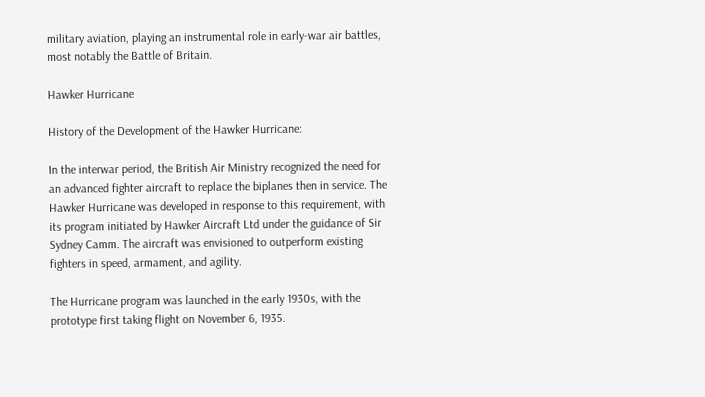military aviation, playing an instrumental role in early-war air battles, most notably the Battle of Britain.

Hawker Hurricane

History of the Development of the Hawker Hurricane:

In the interwar period, the British Air Ministry recognized the need for an advanced fighter aircraft to replace the biplanes then in service. The Hawker Hurricane was developed in response to this requirement, with its program initiated by Hawker Aircraft Ltd under the guidance of Sir Sydney Camm. The aircraft was envisioned to outperform existing fighters in speed, armament, and agility.

The Hurricane program was launched in the early 1930s, with the prototype first taking flight on November 6, 1935.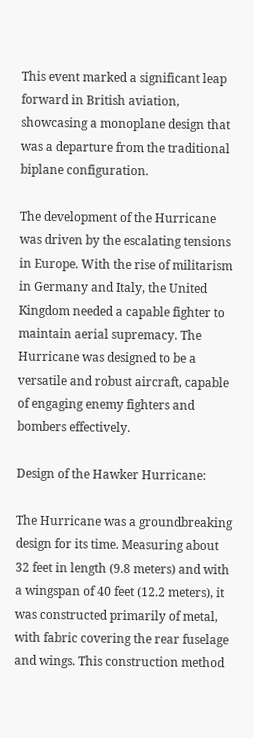This event marked a significant leap forward in British aviation, showcasing a monoplane design that was a departure from the traditional biplane configuration.

The development of the Hurricane was driven by the escalating tensions in Europe. With the rise of militarism in Germany and Italy, the United Kingdom needed a capable fighter to maintain aerial supremacy. The Hurricane was designed to be a versatile and robust aircraft, capable of engaging enemy fighters and bombers effectively.

Design of the Hawker Hurricane:

The Hurricane was a groundbreaking design for its time. Measuring about 32 feet in length (9.8 meters) and with a wingspan of 40 feet (12.2 meters), it was constructed primarily of metal, with fabric covering the rear fuselage and wings. This construction method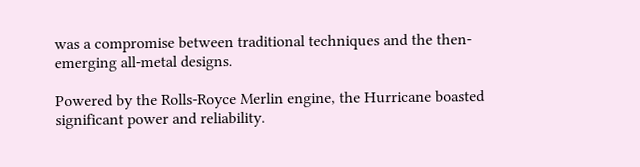was a compromise between traditional techniques and the then-emerging all-metal designs.

Powered by the Rolls-Royce Merlin engine, the Hurricane boasted significant power and reliability.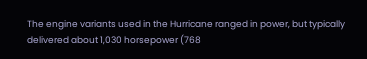The engine variants used in the Hurricane ranged in power, but typically delivered about 1,030 horsepower (768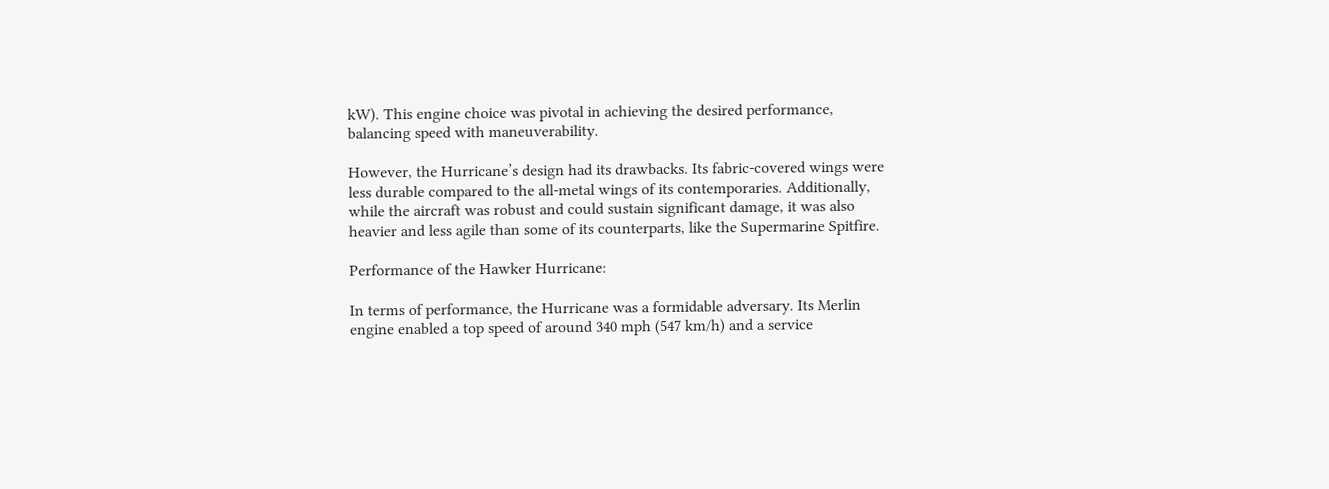kW). This engine choice was pivotal in achieving the desired performance, balancing speed with maneuverability.

However, the Hurricane’s design had its drawbacks. Its fabric-covered wings were less durable compared to the all-metal wings of its contemporaries. Additionally, while the aircraft was robust and could sustain significant damage, it was also heavier and less agile than some of its counterparts, like the Supermarine Spitfire.

Performance of the Hawker Hurricane:

In terms of performance, the Hurricane was a formidable adversary. Its Merlin engine enabled a top speed of around 340 mph (547 km/h) and a service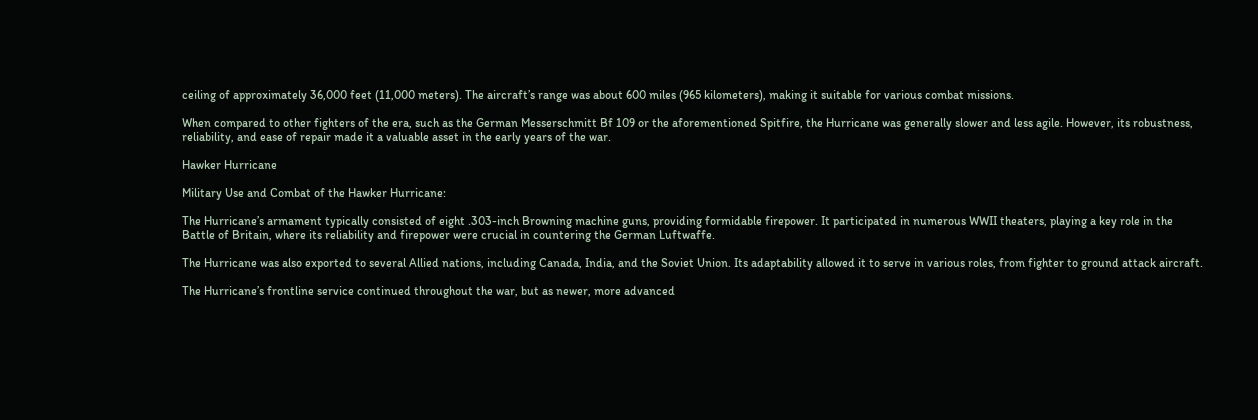ceiling of approximately 36,000 feet (11,000 meters). The aircraft’s range was about 600 miles (965 kilometers), making it suitable for various combat missions.

When compared to other fighters of the era, such as the German Messerschmitt Bf 109 or the aforementioned Spitfire, the Hurricane was generally slower and less agile. However, its robustness, reliability, and ease of repair made it a valuable asset in the early years of the war.

Hawker Hurricane

Military Use and Combat of the Hawker Hurricane:

The Hurricane’s armament typically consisted of eight .303-inch Browning machine guns, providing formidable firepower. It participated in numerous WWII theaters, playing a key role in the Battle of Britain, where its reliability and firepower were crucial in countering the German Luftwaffe.

The Hurricane was also exported to several Allied nations, including Canada, India, and the Soviet Union. Its adaptability allowed it to serve in various roles, from fighter to ground attack aircraft.

The Hurricane’s frontline service continued throughout the war, but as newer, more advanced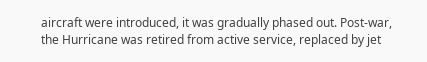aircraft were introduced, it was gradually phased out. Post-war, the Hurricane was retired from active service, replaced by jet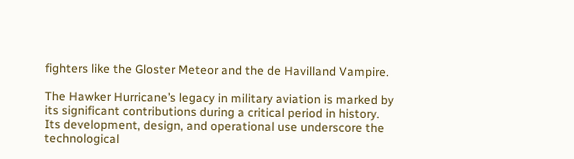fighters like the Gloster Meteor and the de Havilland Vampire.

The Hawker Hurricane’s legacy in military aviation is marked by its significant contributions during a critical period in history. Its development, design, and operational use underscore the technological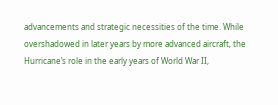advancements and strategic necessities of the time. While overshadowed in later years by more advanced aircraft, the Hurricane’s role in the early years of World War II,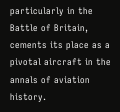particularly in the Battle of Britain, cements its place as a pivotal aircraft in the annals of aviation history.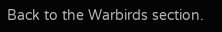Back to the Warbirds section.